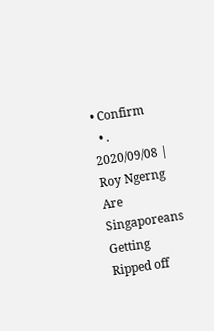• Confirm
  • .
2020/09/08 | Roy Ngerng
Are Singaporeans Getting Ripped off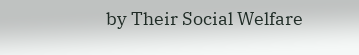by Their Social Welfare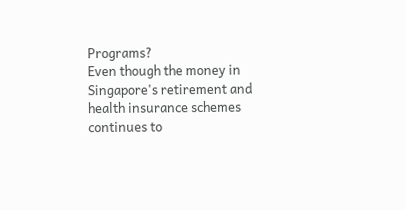Programs?
Even though the money in Singapore's retirement and health insurance schemes continues to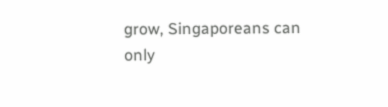grow, Singaporeans can only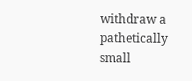withdraw a pathetically small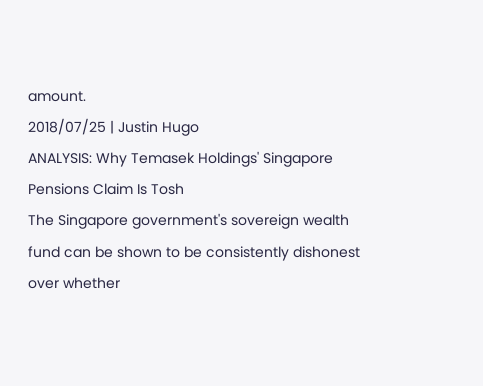amount.
2018/07/25 | Justin Hugo
ANALYSIS: Why Temasek Holdings' Singapore Pensions Claim Is Tosh
The Singapore government's sovereign wealth fund can be shown to be consistently dishonest over whether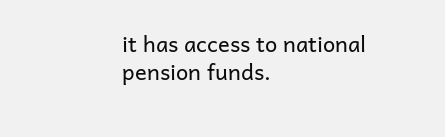it has access to national pension funds.